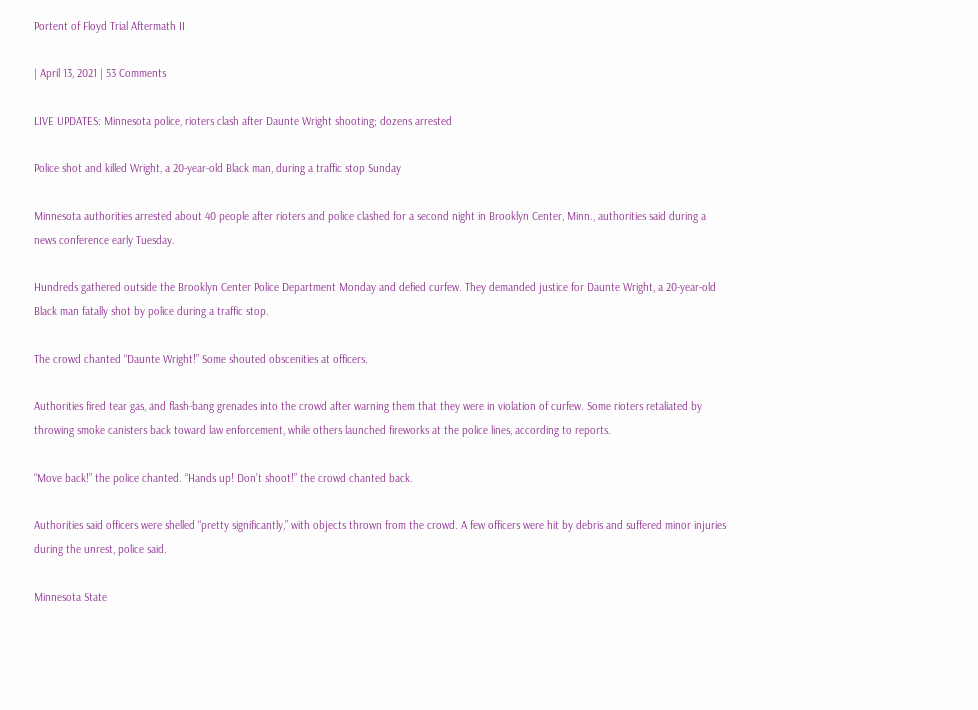Portent of Floyd Trial Aftermath II

| April 13, 2021 | 53 Comments

LIVE UPDATES: Minnesota police, rioters clash after Daunte Wright shooting; dozens arrested

Police shot and killed Wright, a 20-year-old Black man, during a traffic stop Sunday

Minnesota authorities arrested about 40 people after rioters and police clashed for a second night in Brooklyn Center, Minn., authorities said during a news conference early Tuesday.

Hundreds gathered outside the Brooklyn Center Police Department Monday and defied curfew. They demanded justice for Daunte Wright, a 20-year-old Black man fatally shot by police during a traffic stop.

The crowd chanted “Daunte Wright!” Some shouted obscenities at officers.

Authorities fired tear gas, and flash-bang grenades into the crowd after warning them that they were in violation of curfew. Some rioters retaliated by throwing smoke canisters back toward law enforcement, while others launched fireworks at the police lines, according to reports.

“Move back!” the police chanted. “Hands up! Don’t shoot!” the crowd chanted back.

Authorities said officers were shelled “pretty significantly,” with objects thrown from the crowd. A few officers were hit by debris and suffered minor injuries during the unrest, police said.

Minnesota State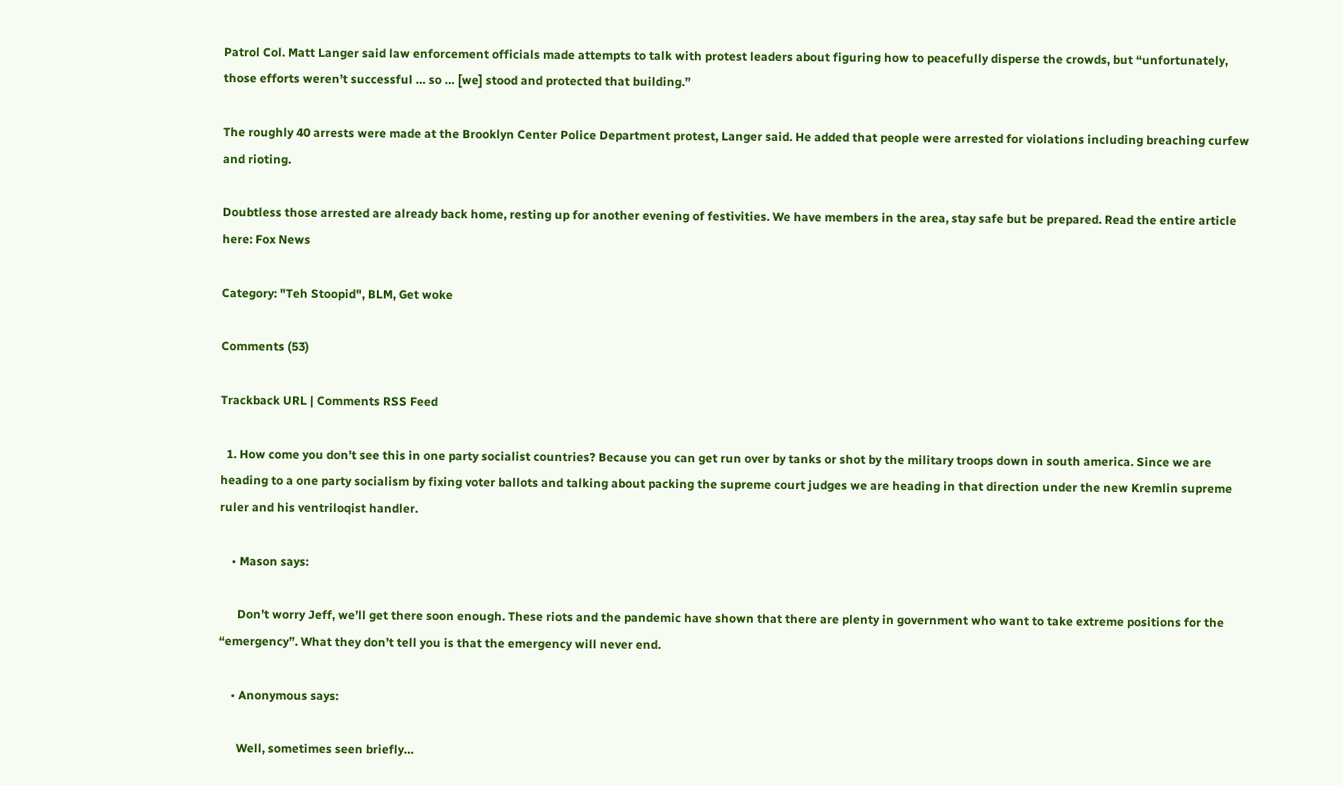Patrol Col. Matt Langer said law enforcement officials made attempts to talk with protest leaders about figuring how to peacefully disperse the crowds, but “unfortunately, those efforts weren’t successful … so … [we] stood and protected that building.”

The roughly 40 arrests were made at the Brooklyn Center Police Department protest, Langer said. He added that people were arrested for violations including breaching curfew and rioting.

Doubtless those arrested are already back home, resting up for another evening of festivities. We have members in the area, stay safe but be prepared. Read the entire article here: Fox News

Category: "Teh Stoopid", BLM, Get woke

Comments (53)

Trackback URL | Comments RSS Feed

  1. How come you don’t see this in one party socialist countries? Because you can get run over by tanks or shot by the military troops down in south america. Since we are heading to a one party socialism by fixing voter ballots and talking about packing the supreme court judges we are heading in that direction under the new Kremlin supreme ruler and his ventriloqist handler.

    • Mason says:

      Don’t worry Jeff, we’ll get there soon enough. These riots and the pandemic have shown that there are plenty in government who want to take extreme positions for the “emergency”. What they don’t tell you is that the emergency will never end.

    • Anonymous says:

      Well, sometimes seen briefly…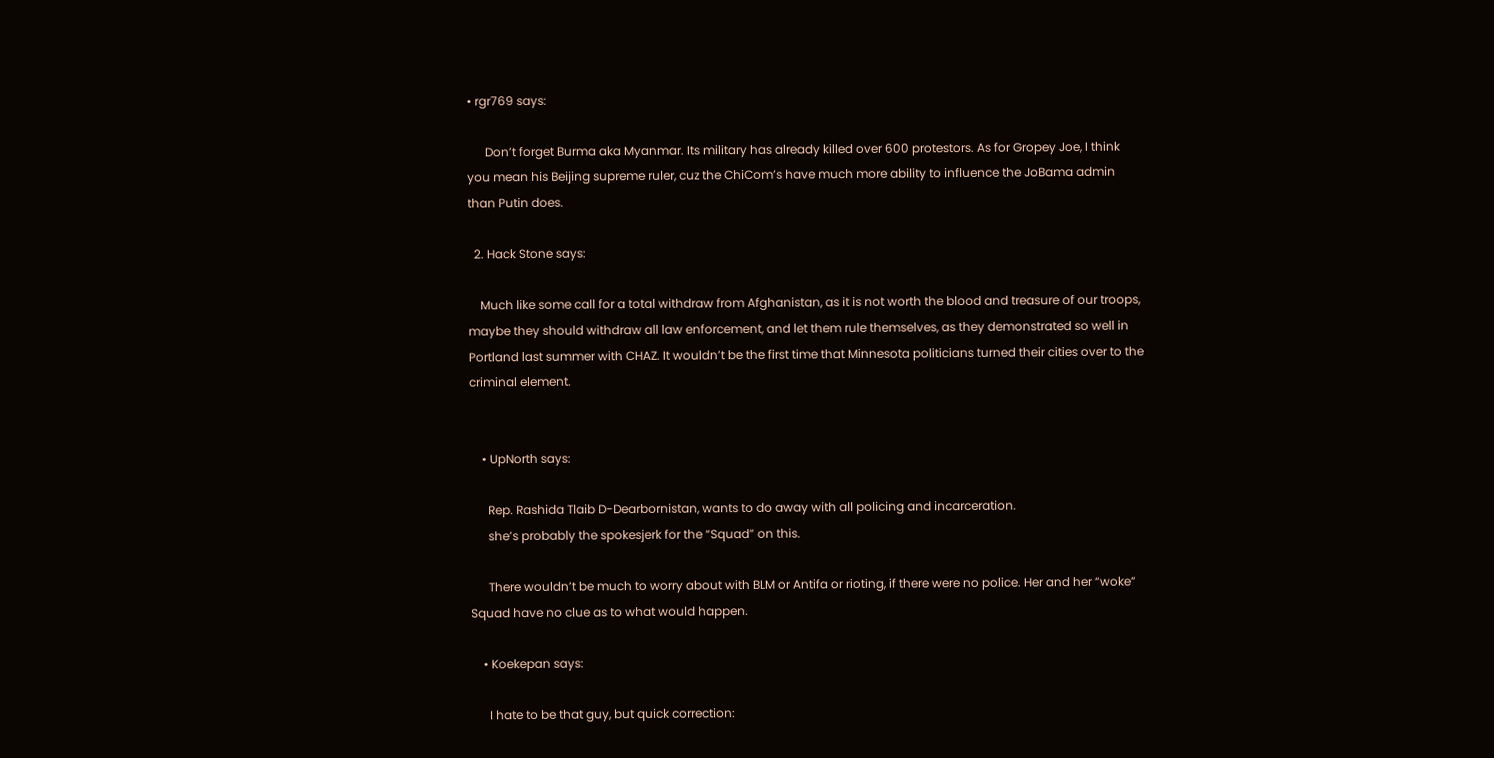• rgr769 says:

      Don’t forget Burma aka Myanmar. Its military has already killed over 600 protestors. As for Gropey Joe, I think you mean his Beijing supreme ruler, cuz the ChiCom’s have much more ability to influence the JoBama admin than Putin does.

  2. Hack Stone says:

    Much like some call for a total withdraw from Afghanistan, as it is not worth the blood and treasure of our troops, maybe they should withdraw all law enforcement, and let them rule themselves, as they demonstrated so well in Portland last summer with CHAZ. It wouldn’t be the first time that Minnesota politicians turned their cities over to the criminal element.


    • UpNorth says:

      Rep. Rashida Tlaib D-Dearbornistan, wants to do away with all policing and incarceration.
      she’s probably the spokesjerk for the “Squad” on this.

      There wouldn’t be much to worry about with BLM or Antifa or rioting, if there were no police. Her and her “woke” Squad have no clue as to what would happen.

    • Koekepan says:

      I hate to be that guy, but quick correction: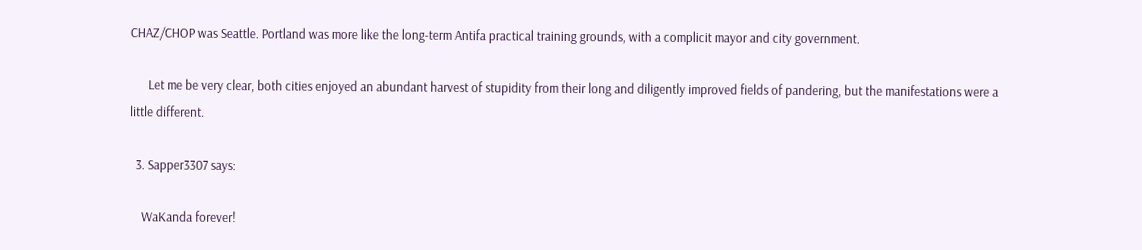CHAZ/CHOP was Seattle. Portland was more like the long-term Antifa practical training grounds, with a complicit mayor and city government.

      Let me be very clear, both cities enjoyed an abundant harvest of stupidity from their long and diligently improved fields of pandering, but the manifestations were a little different.

  3. Sapper3307 says:

    WaKanda forever!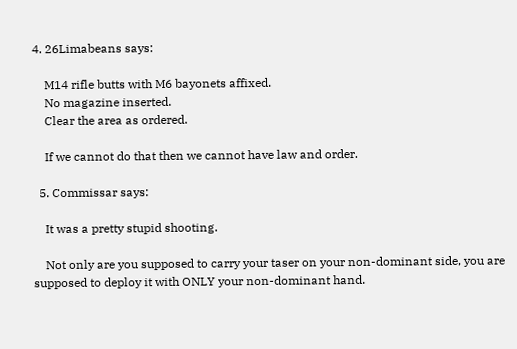4. 26Limabeans says:

    M14 rifle butts with M6 bayonets affixed.
    No magazine inserted.
    Clear the area as ordered.

    If we cannot do that then we cannot have law and order.

  5. Commissar says:

    It was a pretty stupid shooting.

    Not only are you supposed to carry your taser on your non-dominant side, you are supposed to deploy it with ONLY your non-dominant hand.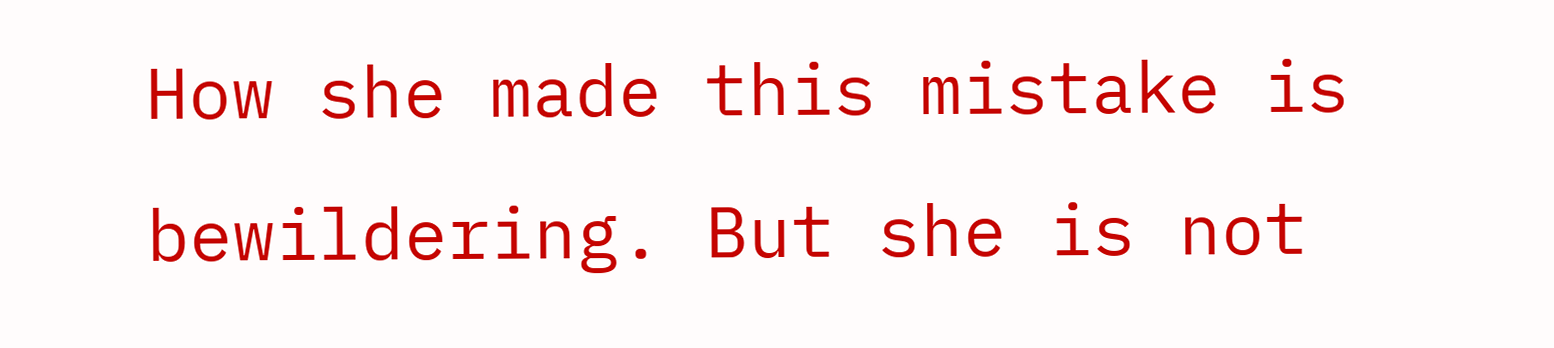How she made this mistake is bewildering. But she is not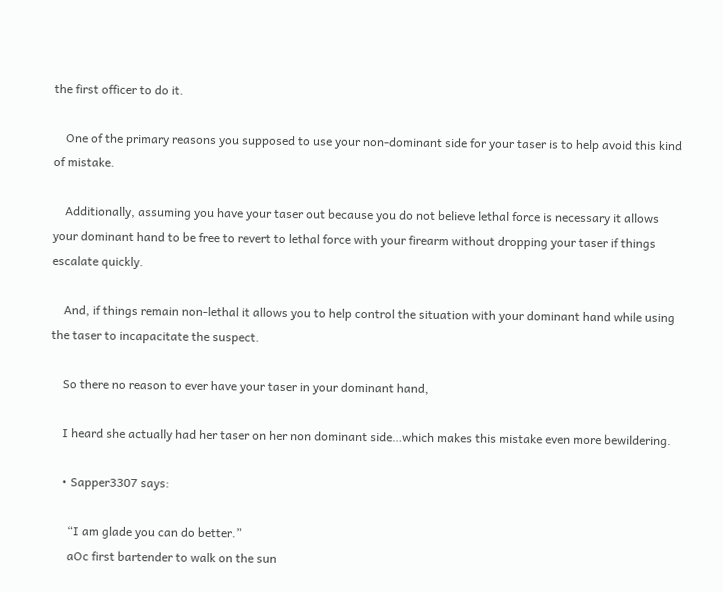the first officer to do it.

    One of the primary reasons you supposed to use your non-dominant side for your taser is to help avoid this kind of mistake.

    Additionally, assuming you have your taser out because you do not believe lethal force is necessary it allows your dominant hand to be free to revert to lethal force with your firearm without dropping your taser if things escalate quickly.

    And, if things remain non-lethal it allows you to help control the situation with your dominant hand while using the taser to incapacitate the suspect.

    So there no reason to ever have your taser in your dominant hand,

    I heard she actually had her taser on her non dominant side…which makes this mistake even more bewildering.

    • Sapper3307 says:

      “I am glade you can do better.”
      aOc first bartender to walk on the sun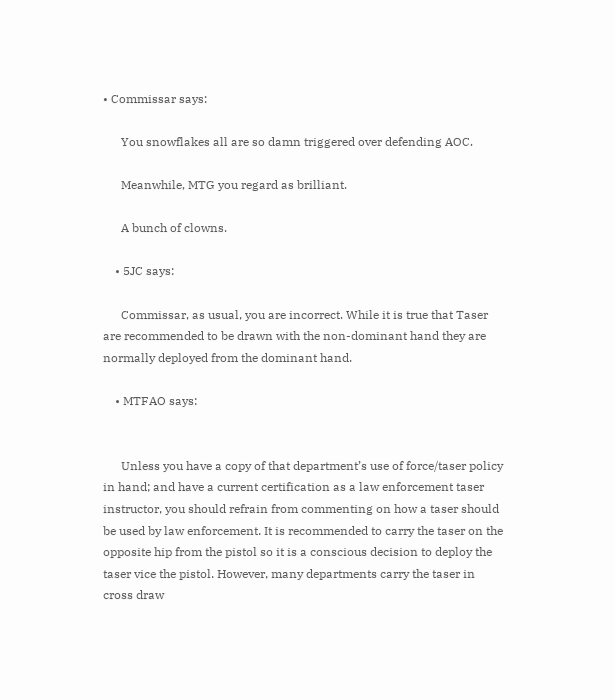• Commissar says:

      You snowflakes all are so damn triggered over defending AOC.

      Meanwhile, MTG you regard as brilliant.

      A bunch of clowns.

    • 5JC says:

      Commissar, as usual, you are incorrect. While it is true that Taser are recommended to be drawn with the non-dominant hand they are normally deployed from the dominant hand.

    • MTFAO says:


      Unless you have a copy of that department’s use of force/taser policy in hand; and have a current certification as a law enforcement taser instructor, you should refrain from commenting on how a taser should be used by law enforcement. It is recommended to carry the taser on the opposite hip from the pistol so it is a conscious decision to deploy the taser vice the pistol. However, many departments carry the taser in cross draw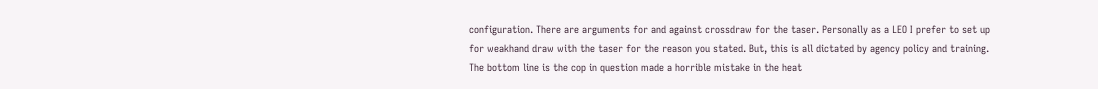configuration. There are arguments for and against crossdraw for the taser. Personally as a LEO I prefer to set up for weakhand draw with the taser for the reason you stated. But, this is all dictated by agency policy and training. The bottom line is the cop in question made a horrible mistake in the heat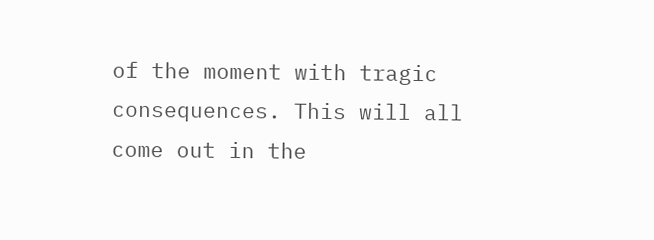of the moment with tragic consequences. This will all come out in the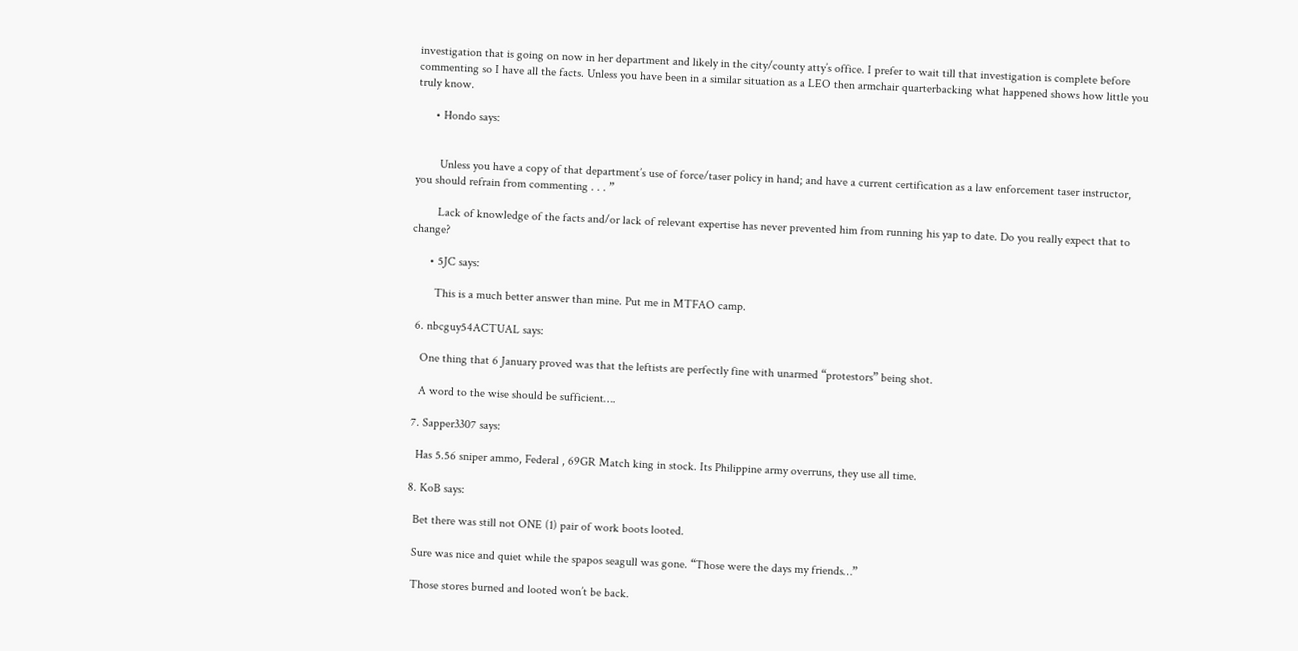investigation that is going on now in her department and likely in the city/county atty’s office. I prefer to wait till that investigation is complete before commenting so I have all the facts. Unless you have been in a similar situation as a LEO then armchair quarterbacking what happened shows how little you truly know.

      • Hondo says:


        Unless you have a copy of that department’s use of force/taser policy in hand; and have a current certification as a law enforcement taser instructor, you should refrain from commenting . . . ”

        Lack of knowledge of the facts and/or lack of relevant expertise has never prevented him from running his yap to date. Do you really expect that to change?

      • 5JC says:

        This is a much better answer than mine. Put me in MTFAO camp.

  6. nbcguy54ACTUAL says:

    One thing that 6 January proved was that the leftists are perfectly fine with unarmed “protestors” being shot.

    A word to the wise should be sufficient….

  7. Sapper3307 says:

    Has 5.56 sniper ammo, Federal , 69GR Match king in stock. Its Philippine army overruns, they use all time.

  8. KoB says:

    Bet there was still not ONE (1) pair of work boots looted.

    Sure was nice and quiet while the spapos seagull was gone. “Those were the days my friends…”

    Those stores burned and looted won’t be back.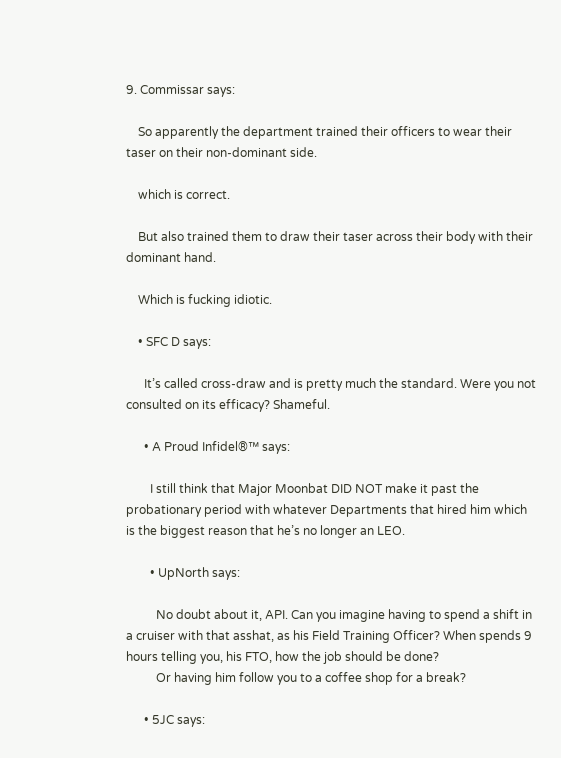9. Commissar says:

    So apparently the department trained their officers to wear their taser on their non-dominant side.

    which is correct.

    But also trained them to draw their taser across their body with their dominant hand.

    Which is fucking idiotic.

    • SFC D says:

      It’s called cross-draw and is pretty much the standard. Were you not consulted on its efficacy? Shameful.

      • A Proud Infidel®™ says:

        I still think that Major Moonbat DID NOT make it past the probationary period with whatever Departments that hired him which is the biggest reason that he’s no longer an LEO.

        • UpNorth says:

          No doubt about it, API. Can you imagine having to spend a shift in a cruiser with that asshat, as his Field Training Officer? When spends 9 hours telling you, his FTO, how the job should be done?
          Or having him follow you to a coffee shop for a break?

      • 5JC says: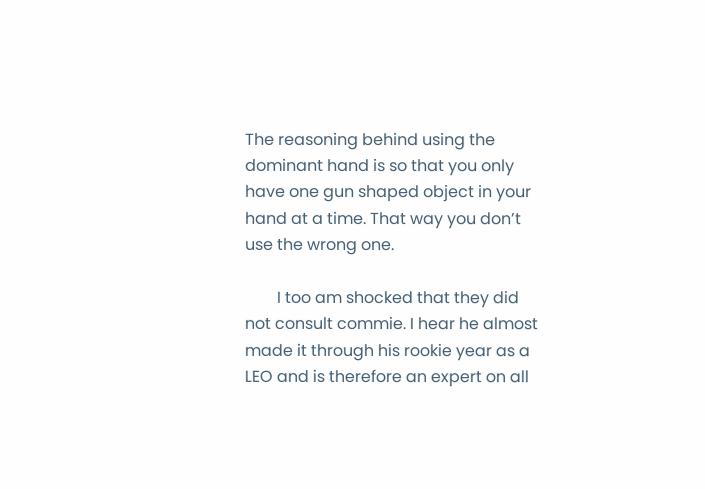The reasoning behind using the dominant hand is so that you only have one gun shaped object in your hand at a time. That way you don’t use the wrong one.

        I too am shocked that they did not consult commie. I hear he almost made it through his rookie year as a LEO and is therefore an expert on all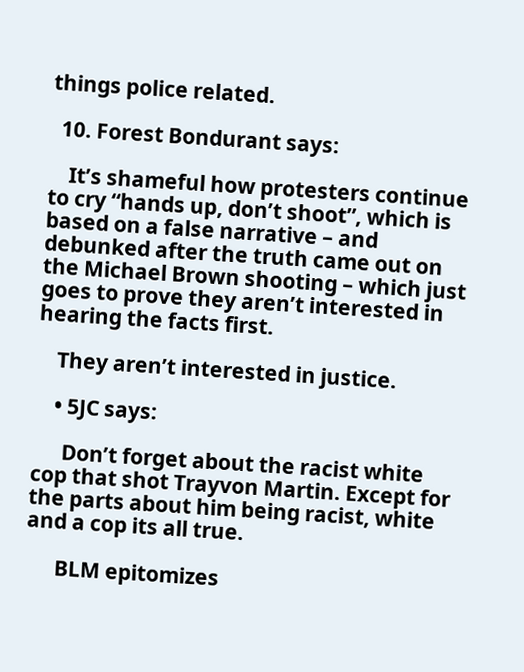things police related.

  10. Forest Bondurant says:

    It’s shameful how protesters continue to cry “hands up, don’t shoot”, which is based on a false narrative – and debunked after the truth came out on the Michael Brown shooting – which just goes to prove they aren’t interested in hearing the facts first.

    They aren’t interested in justice.

    • 5JC says:

      Don’t forget about the racist white cop that shot Trayvon Martin. Except for the parts about him being racist, white and a cop its all true.

      BLM epitomizes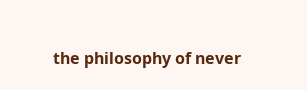the philosophy of never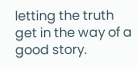letting the truth get in the way of a good story.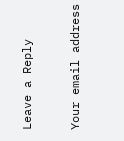Leave a Reply

Your email address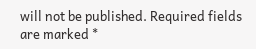will not be published. Required fields are marked *